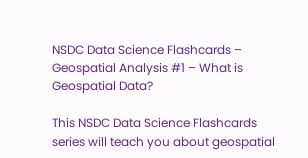NSDC Data Science Flashcards – Geospatial Analysis #1 – What is Geospatial Data?

This NSDC Data Science Flashcards series will teach you about geospatial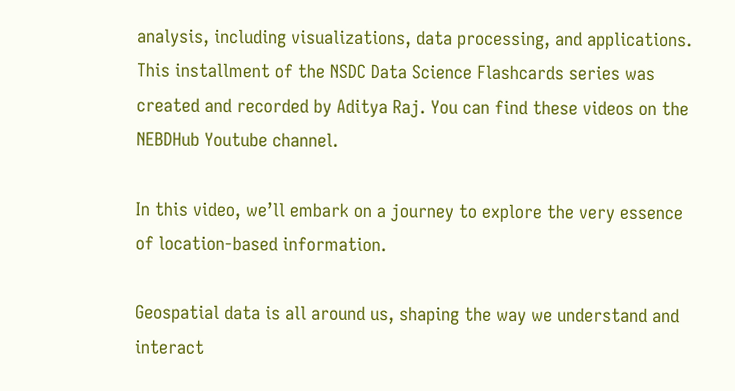analysis, including visualizations, data processing, and applications. This installment of the NSDC Data Science Flashcards series was created and recorded by Aditya Raj. You can find these videos on the NEBDHub Youtube channel.

In this video, we’ll embark on a journey to explore the very essence of location-based information.

Geospatial data is all around us, shaping the way we understand and interact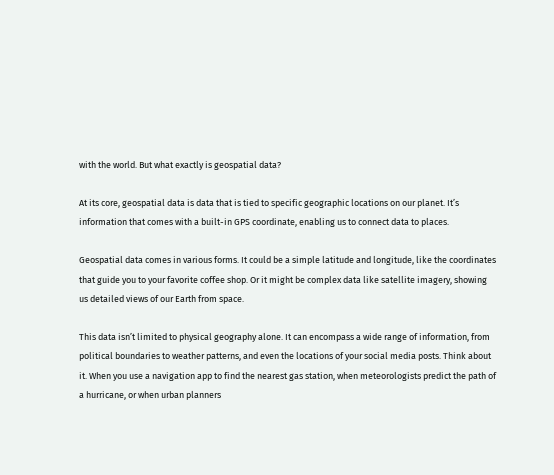with the world. But what exactly is geospatial data?

At its core, geospatial data is data that is tied to specific geographic locations on our planet. It’s information that comes with a built-in GPS coordinate, enabling us to connect data to places.

Geospatial data comes in various forms. It could be a simple latitude and longitude, like the coordinates that guide you to your favorite coffee shop. Or it might be complex data like satellite imagery, showing us detailed views of our Earth from space.

This data isn’t limited to physical geography alone. It can encompass a wide range of information, from political boundaries to weather patterns, and even the locations of your social media posts. Think about it. When you use a navigation app to find the nearest gas station, when meteorologists predict the path of a hurricane, or when urban planners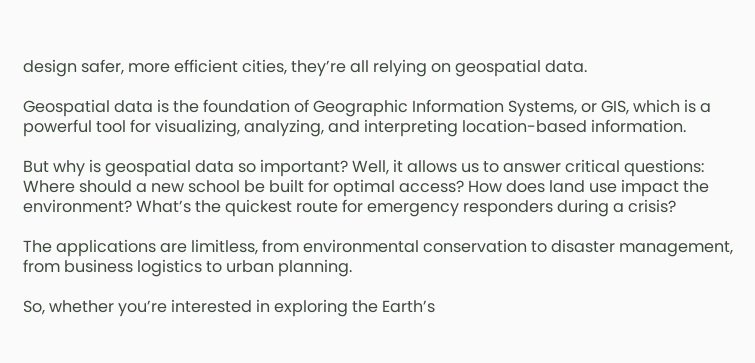design safer, more efficient cities, they’re all relying on geospatial data.

Geospatial data is the foundation of Geographic Information Systems, or GIS, which is a powerful tool for visualizing, analyzing, and interpreting location-based information.

But why is geospatial data so important? Well, it allows us to answer critical questions: Where should a new school be built for optimal access? How does land use impact the environment? What’s the quickest route for emergency responders during a crisis?

The applications are limitless, from environmental conservation to disaster management, from business logistics to urban planning.

So, whether you’re interested in exploring the Earth’s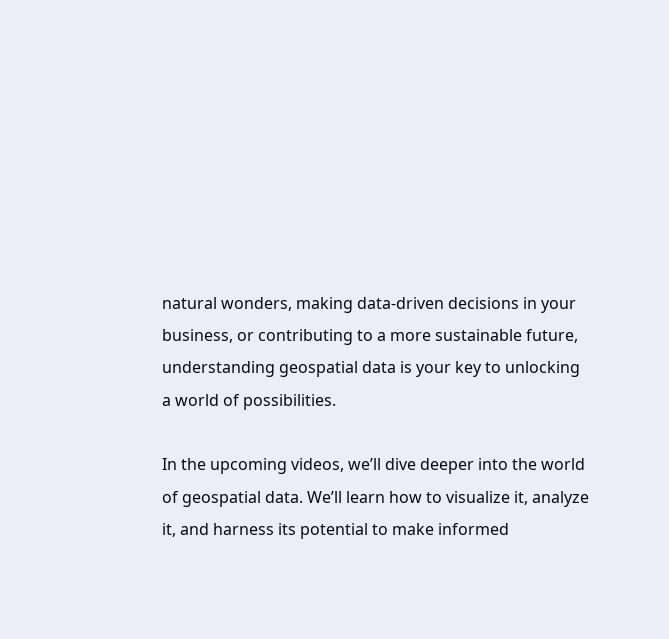natural wonders, making data-driven decisions in your business, or contributing to a more sustainable future, understanding geospatial data is your key to unlocking a world of possibilities.

In the upcoming videos, we’ll dive deeper into the world of geospatial data. We’ll learn how to visualize it, analyze it, and harness its potential to make informed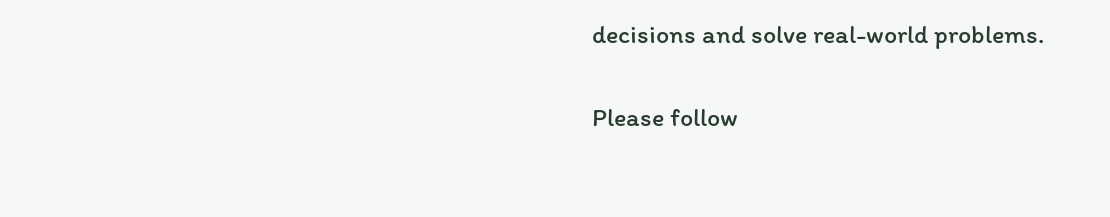decisions and solve real-world problems.

Please follow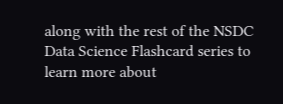along with the rest of the NSDC Data Science Flashcard series to learn more about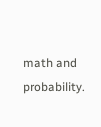math and probability.